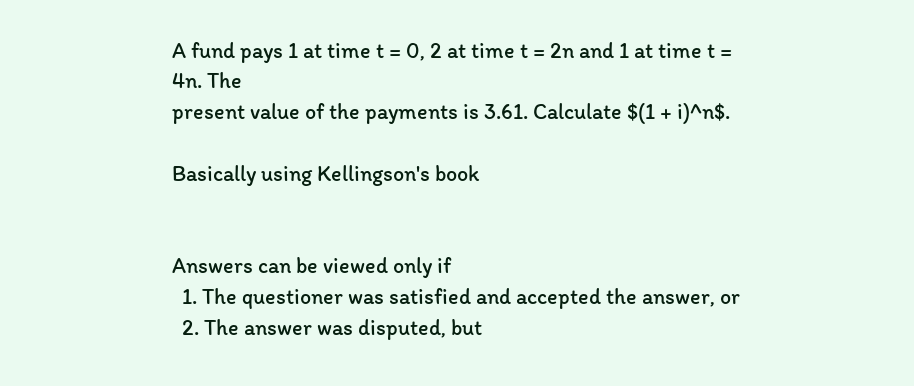A fund pays 1 at time t = 0, 2 at time t = 2n and 1 at time t = 4n. The
present value of the payments is 3.61. Calculate $(1 + i)^n$.

Basically using Kellingson's book


Answers can be viewed only if
  1. The questioner was satisfied and accepted the answer, or
  2. The answer was disputed, but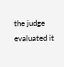the judge evaluated it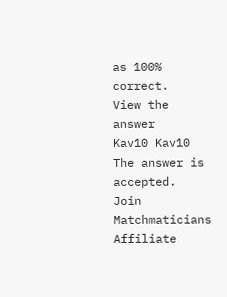as 100% correct.
View the answer
Kav10 Kav10
The answer is accepted.
Join Matchmaticians Affiliate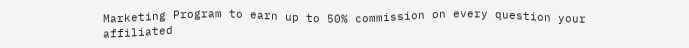Marketing Program to earn up to 50% commission on every question your affiliated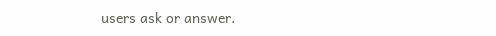users ask or answer.